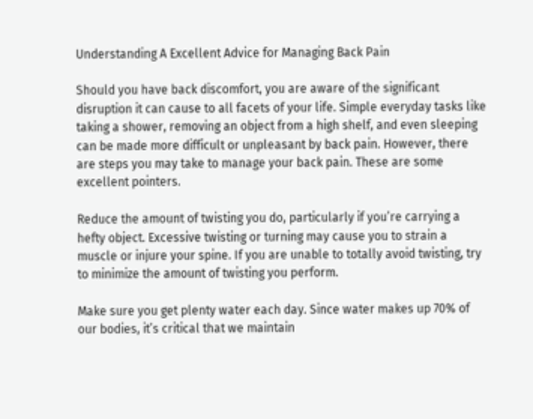Understanding A Excellent Advice for Managing Back Pain

Should you have back discomfort, you are aware of the significant disruption it can cause to all facets of your life. Simple everyday tasks like taking a shower, removing an object from a high shelf, and even sleeping can be made more difficult or unpleasant by back pain. However, there are steps you may take to manage your back pain. These are some excellent pointers.

Reduce the amount of twisting you do, particularly if you’re carrying a hefty object. Excessive twisting or turning may cause you to strain a muscle or injure your spine. If you are unable to totally avoid twisting, try to minimize the amount of twisting you perform.

Make sure you get plenty water each day. Since water makes up 70% of our bodies, it’s critical that we maintain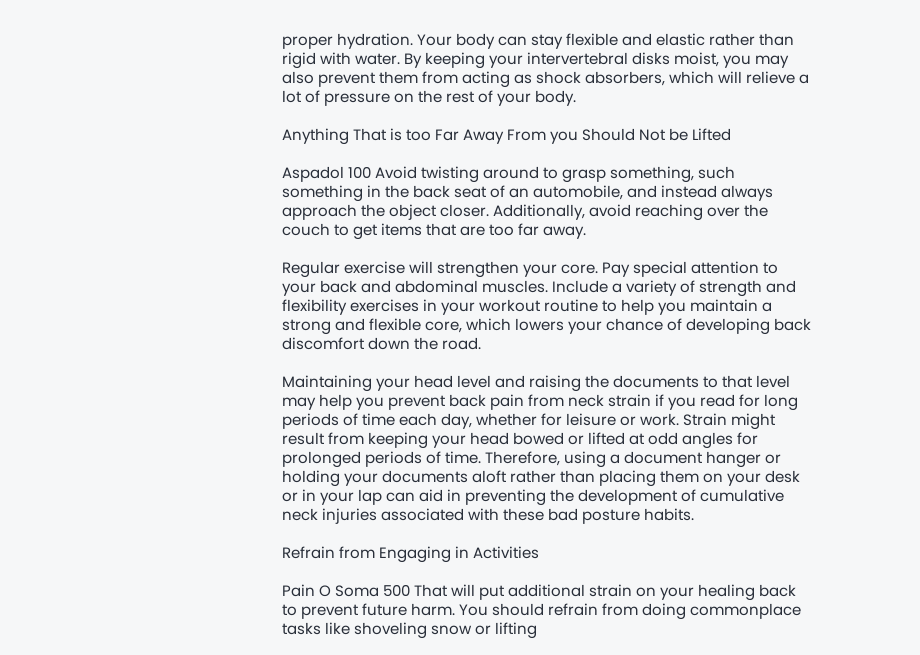proper hydration. Your body can stay flexible and elastic rather than rigid with water. By keeping your intervertebral disks moist, you may also prevent them from acting as shock absorbers, which will relieve a lot of pressure on the rest of your body.

Anything That is too Far Away From you Should Not be Lifted

Aspadol 100 Avoid twisting around to grasp something, such something in the back seat of an automobile, and instead always approach the object closer. Additionally, avoid reaching over the couch to get items that are too far away.

Regular exercise will strengthen your core. Pay special attention to your back and abdominal muscles. Include a variety of strength and flexibility exercises in your workout routine to help you maintain a strong and flexible core, which lowers your chance of developing back discomfort down the road.

Maintaining your head level and raising the documents to that level may help you prevent back pain from neck strain if you read for long periods of time each day, whether for leisure or work. Strain might result from keeping your head bowed or lifted at odd angles for prolonged periods of time. Therefore, using a document hanger or holding your documents aloft rather than placing them on your desk or in your lap can aid in preventing the development of cumulative neck injuries associated with these bad posture habits.

Refrain from Engaging in Activities

Pain O Soma 500 That will put additional strain on your healing back to prevent future harm. You should refrain from doing commonplace tasks like shoveling snow or lifting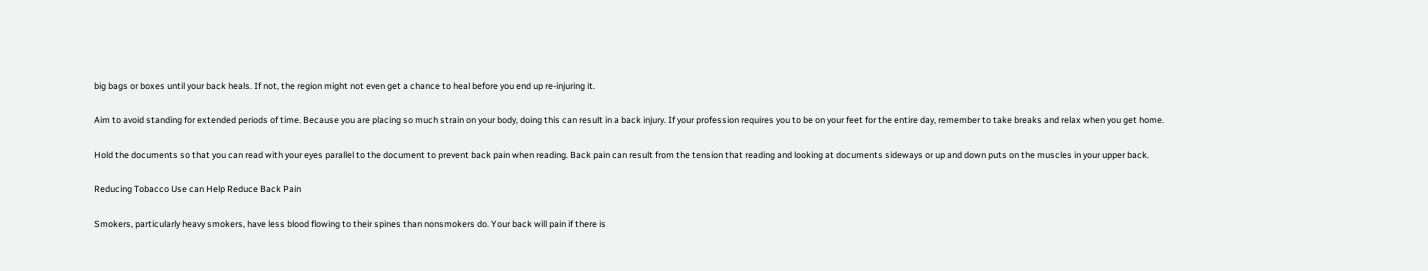big bags or boxes until your back heals. If not, the region might not even get a chance to heal before you end up re-injuring it.

Aim to avoid standing for extended periods of time. Because you are placing so much strain on your body, doing this can result in a back injury. If your profession requires you to be on your feet for the entire day, remember to take breaks and relax when you get home.

Hold the documents so that you can read with your eyes parallel to the document to prevent back pain when reading. Back pain can result from the tension that reading and looking at documents sideways or up and down puts on the muscles in your upper back.

Reducing Tobacco Use can Help Reduce Back Pain

Smokers, particularly heavy smokers, have less blood flowing to their spines than nonsmokers do. Your back will pain if there is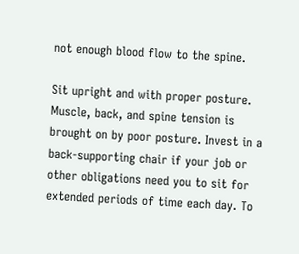not enough blood flow to the spine.

Sit upright and with proper posture. Muscle, back, and spine tension is brought on by poor posture. Invest in a back-supporting chair if your job or other obligations need you to sit for extended periods of time each day. To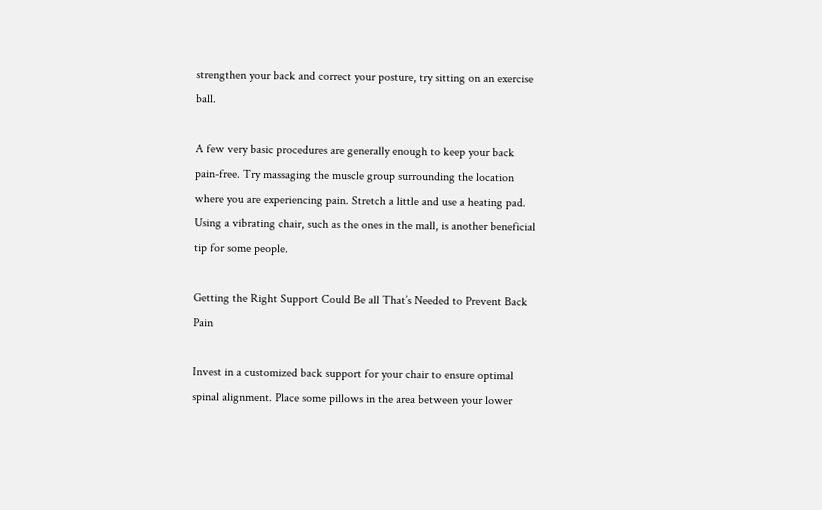strengthen your back and correct your posture, try sitting on an exercise ball.

A few very basic procedures are generally enough to keep your back pain-free. Try massaging the muscle group surrounding the location where you are experiencing pain. Stretch a little and use a heating pad. Using a vibrating chair, such as the ones in the mall, is another beneficial tip for some people.

Getting the Right Support Could Be all That’s Needed to Prevent Back Pain

Invest in a customized back support for your chair to ensure optimal spinal alignment. Place some pillows in the area between your lower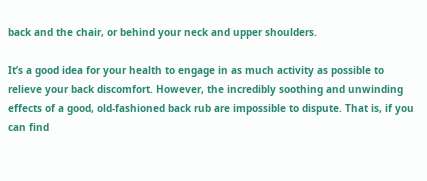back and the chair, or behind your neck and upper shoulders.

It’s a good idea for your health to engage in as much activity as possible to relieve your back discomfort. However, the incredibly soothing and unwinding effects of a good, old-fashioned back rub are impossible to dispute. That is, if you can find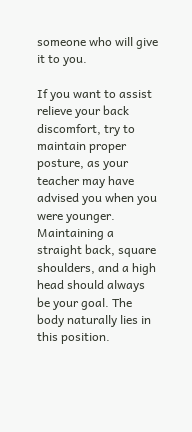someone who will give it to you.

If you want to assist relieve your back discomfort, try to maintain proper posture, as your teacher may have advised you when you were younger. Maintaining a straight back, square shoulders, and a high head should always be your goal. The body naturally lies in this position.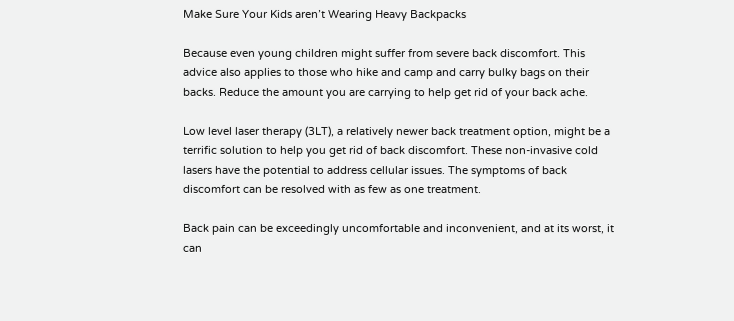Make Sure Your Kids aren’t Wearing Heavy Backpacks

Because even young children might suffer from severe back discomfort. This advice also applies to those who hike and camp and carry bulky bags on their backs. Reduce the amount you are carrying to help get rid of your back ache.

Low level laser therapy (3LT), a relatively newer back treatment option, might be a terrific solution to help you get rid of back discomfort. These non-invasive cold lasers have the potential to address cellular issues. The symptoms of back discomfort can be resolved with as few as one treatment.

Back pain can be exceedingly uncomfortable and inconvenient, and at its worst, it can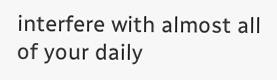interfere with almost all of your daily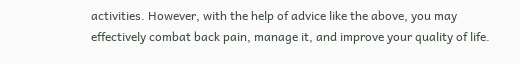activities. However, with the help of advice like the above, you may effectively combat back pain, manage it, and improve your quality of life.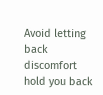Avoid letting back discomfort hold you back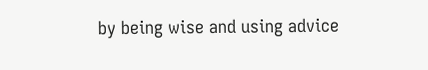by being wise and using advice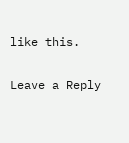like this.

Leave a Reply